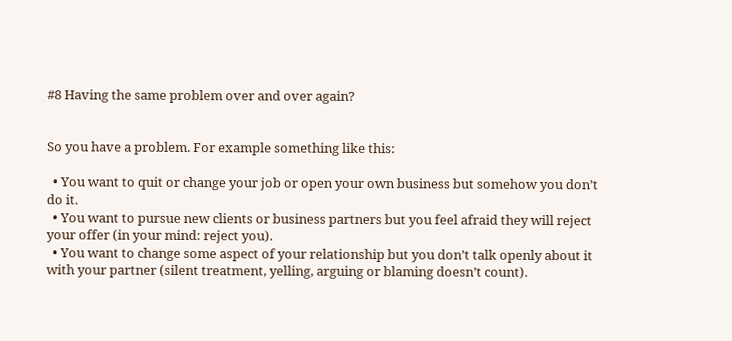#8 Having the same problem over and over again?


So you have a problem. For example something like this:

  • You want to quit or change your job or open your own business but somehow you don’t do it.
  • You want to pursue new clients or business partners but you feel afraid they will reject your offer (in your mind: reject you).
  • You want to change some aspect of your relationship but you don’t talk openly about it with your partner (silent treatment, yelling, arguing or blaming doesn’t count).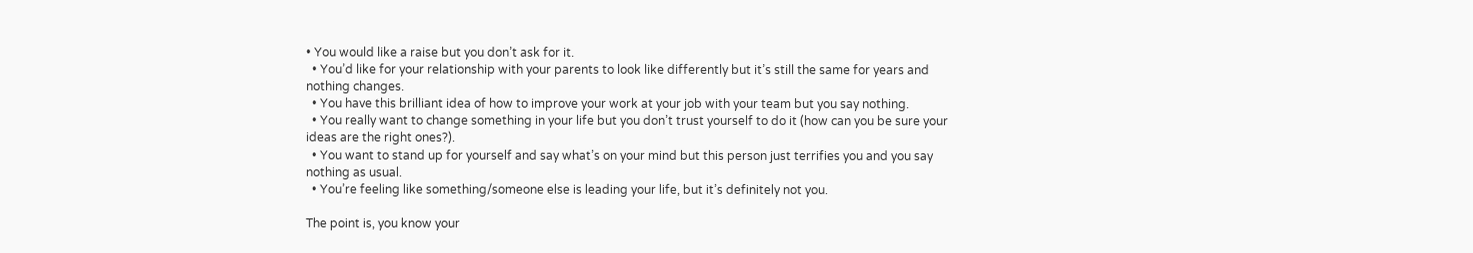• You would like a raise but you don’t ask for it.
  • You’d like for your relationship with your parents to look like differently but it’s still the same for years and nothing changes.
  • You have this brilliant idea of how to improve your work at your job with your team but you say nothing.
  • You really want to change something in your life but you don’t trust yourself to do it (how can you be sure your ideas are the right ones?).
  • You want to stand up for yourself and say what’s on your mind but this person just terrifies you and you say nothing as usual.
  • You’re feeling like something/someone else is leading your life, but it’s definitely not you.

The point is, you know your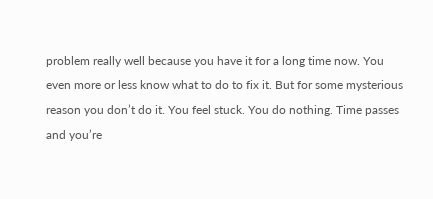problem really well because you have it for a long time now. You even more or less know what to do to fix it. But for some mysterious reason you don’t do it. You feel stuck. You do nothing. Time passes and you’re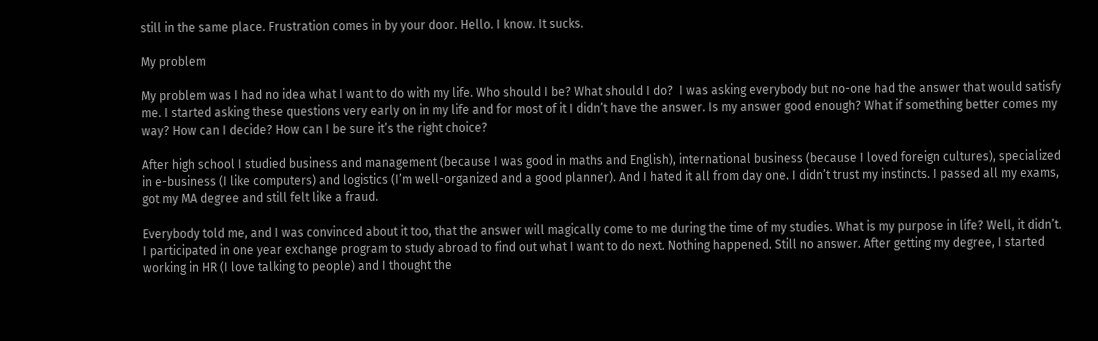still in the same place. Frustration comes in by your door. Hello. I know. It sucks.

My problem

My problem was I had no idea what I want to do with my life. Who should I be? What should I do?  I was asking everybody but no-one had the answer that would satisfy me. I started asking these questions very early on in my life and for most of it I didn’t have the answer. Is my answer good enough? What if something better comes my way? How can I decide? How can I be sure it’s the right choice?

After high school I studied business and management (because I was good in maths and English), international business (because I loved foreign cultures), specialized in e-business (I like computers) and logistics (I’m well-organized and a good planner). And I hated it all from day one. I didn’t trust my instincts. I passed all my exams, got my MA degree and still felt like a fraud.

Everybody told me, and I was convinced about it too, that the answer will magically come to me during the time of my studies. What is my purpose in life? Well, it didn’t. I participated in one year exchange program to study abroad to find out what I want to do next. Nothing happened. Still no answer. After getting my degree, I started working in HR (I love talking to people) and I thought the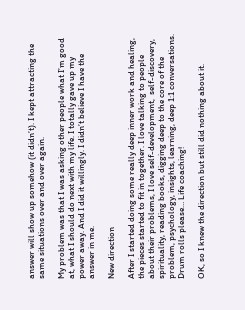answer will show up somehow (it didn’t). I kept attracting the same situations over and over again.

My problem was that I was asking other people what I’m good at, what I should do next with my life. I totally gave up my power away. And I did it willingly. I didn’t believe I have the answer in me.

New direction

After I started doing some really deep inner work and healing, the pieces started to fit in together. I love talking to people about their problems, I love self-development,  self-discovery, spirituality, reading books, digging deep to the core of the problem, psychology, insights, learning, deep 1:1 conversations. Drum rolls please… Life coaching!

OK, so I knew the direction but still did nothing about it.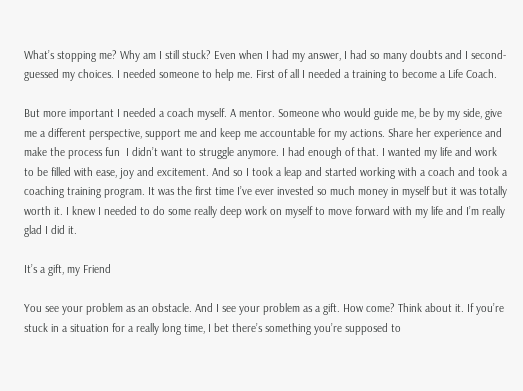What’s stopping me? Why am I still stuck? Even when I had my answer, I had so many doubts and I second-guessed my choices. I needed someone to help me. First of all I needed a training to become a Life Coach.

But more important I needed a coach myself. A mentor. Someone who would guide me, be by my side, give me a different perspective, support me and keep me accountable for my actions. Share her experience and make the process fun  I didn’t want to struggle anymore. I had enough of that. I wanted my life and work to be filled with ease, joy and excitement. And so I took a leap and started working with a coach and took a coaching training program. It was the first time I’ve ever invested so much money in myself but it was totally worth it. I knew I needed to do some really deep work on myself to move forward with my life and I’m really glad I did it.

It’s a gift, my Friend

You see your problem as an obstacle. And I see your problem as a gift. How come? Think about it. If you’re stuck in a situation for a really long time, I bet there’s something you’re supposed to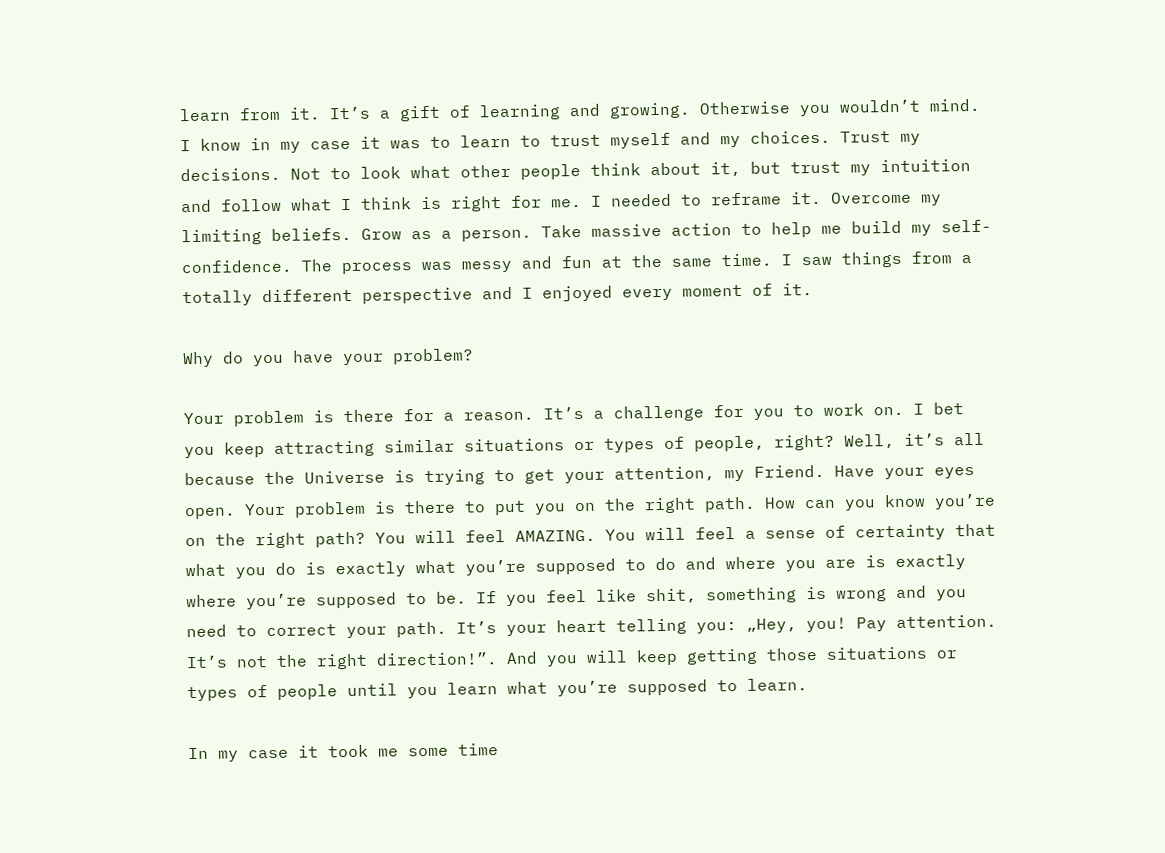learn from it. It’s a gift of learning and growing. Otherwise you wouldn’t mind. I know in my case it was to learn to trust myself and my choices. Trust my decisions. Not to look what other people think about it, but trust my intuition and follow what I think is right for me. I needed to reframe it. Overcome my limiting beliefs. Grow as a person. Take massive action to help me build my self-confidence. The process was messy and fun at the same time. I saw things from a totally different perspective and I enjoyed every moment of it.

Why do you have your problem?

Your problem is there for a reason. It’s a challenge for you to work on. I bet you keep attracting similar situations or types of people, right? Well, it’s all because the Universe is trying to get your attention, my Friend. Have your eyes open. Your problem is there to put you on the right path. How can you know you’re on the right path? You will feel AMAZING. You will feel a sense of certainty that what you do is exactly what you’re supposed to do and where you are is exactly where you’re supposed to be. If you feel like shit, something is wrong and you need to correct your path. It’s your heart telling you: „Hey, you! Pay attention. It’s not the right direction!”. And you will keep getting those situations or types of people until you learn what you’re supposed to learn.

In my case it took me some time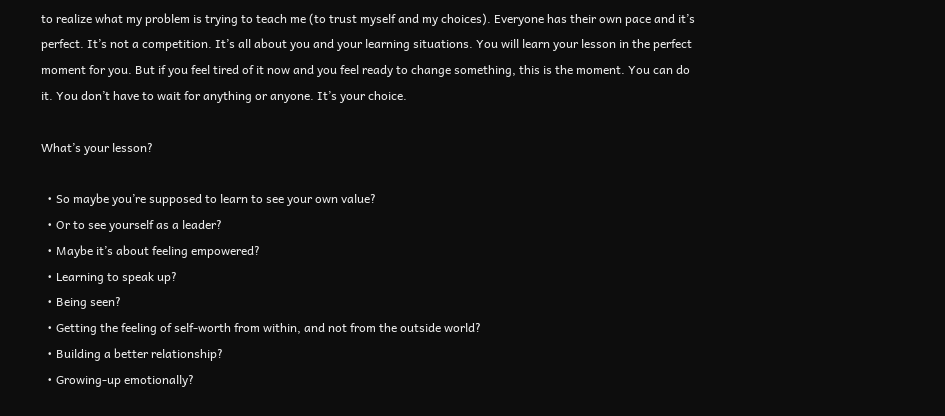to realize what my problem is trying to teach me (to trust myself and my choices). Everyone has their own pace and it’s perfect. It’s not a competition. It’s all about you and your learning situations. You will learn your lesson in the perfect moment for you. But if you feel tired of it now and you feel ready to change something, this is the moment. You can do it. You don’t have to wait for anything or anyone. It’s your choice.

What’s your lesson?

  • So maybe you’re supposed to learn to see your own value?
  • Or to see yourself as a leader?
  • Maybe it’s about feeling empowered?
  • Learning to speak up?
  • Being seen?
  • Getting the feeling of self-worth from within, and not from the outside world?
  • Building a better relationship?
  • Growing-up emotionally?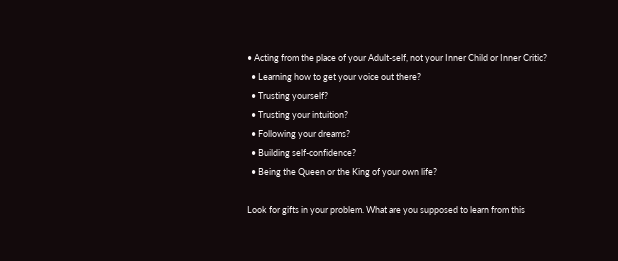• Acting from the place of your Adult-self, not your Inner Child or Inner Critic?
  • Learning how to get your voice out there?
  • Trusting yourself?
  • Trusting your intuition?
  • Following your dreams?
  • Building self-confidence?
  • Being the Queen or the King of your own life?

Look for gifts in your problem. What are you supposed to learn from this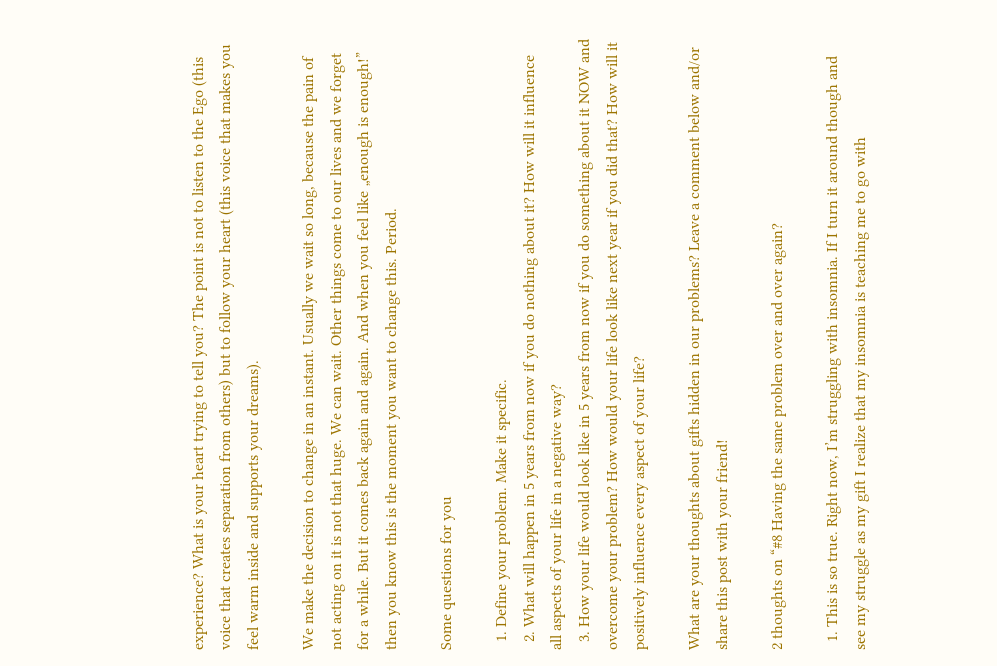experience? What is your heart trying to tell you? The point is not to listen to the Ego (this voice that creates separation from others) but to follow your heart (this voice that makes you feel warm inside and supports your dreams).

We make the decision to change in an instant. Usually we wait so long, because the pain of not acting on it is not that huge. We can wait. Other things come to our lives and we forget for a while. But it comes back again and again. And when you feel like „enough is enough!” then you know this is the moment you want to change this. Period.

Some questions for you

  1. Define your problem. Make it specific.
  2. What will happen in 5 years from now if you do nothing about it? How will it influence all aspects of your life in a negative way?
  3. How your life would look like in 5 years from now if you do something about it NOW and overcome your problem? How would your life look like next year if you did that? How will it positively influence every aspect of your life?

What are your thoughts about gifts hidden in our problems? Leave a comment below and/or share this post with your friend!

2 thoughts on “#8 Having the same problem over and over again?

  1. This is so true. Right now, I’m struggling with insomnia. If I turn it around though and see my struggle as my gift I realize that my insomnia is teaching me to go with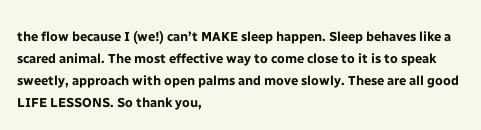the flow because I (we!) can’t MAKE sleep happen. Sleep behaves like a scared animal. The most effective way to come close to it is to speak sweetly, approach with open palms and move slowly. These are all good LIFE LESSONS. So thank you,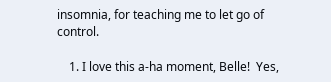insomnia, for teaching me to let go of control.

    1. I love this a-ha moment, Belle!  Yes,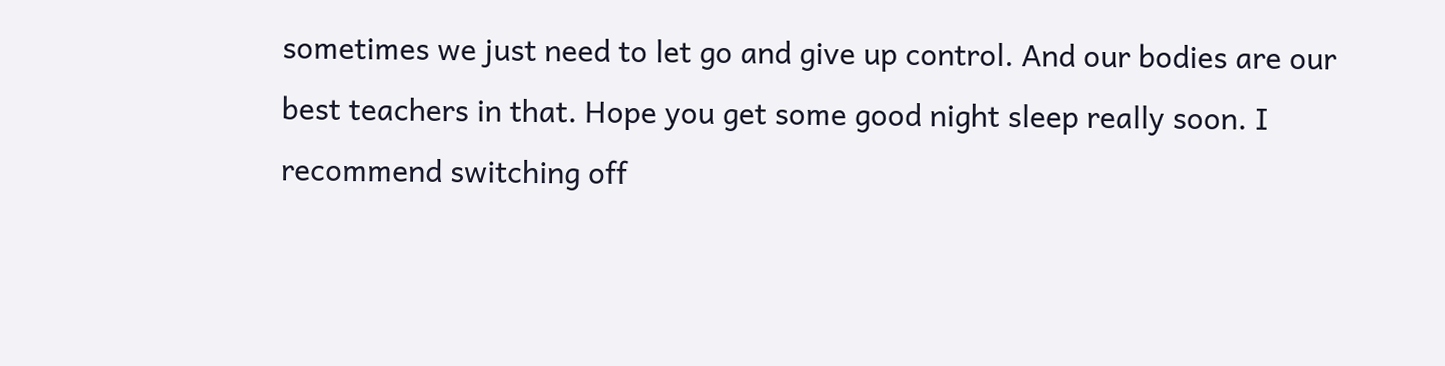sometimes we just need to let go and give up control. And our bodies are our best teachers in that. Hope you get some good night sleep really soon. I recommend switching off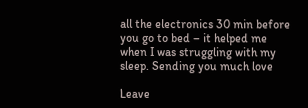all the electronics 30 min before you go to bed – it helped me when I was struggling with my sleep. Sending you much love

Leave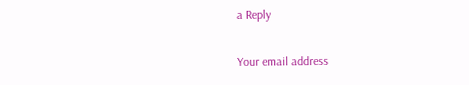a Reply

Your email address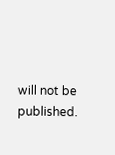will not be published.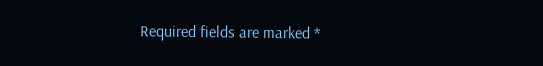Required fields are marked *